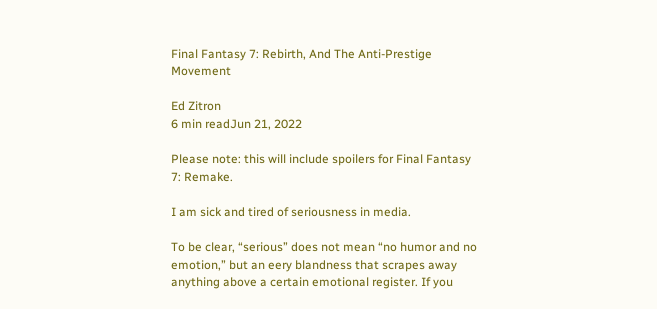Final Fantasy 7: Rebirth, And The Anti-Prestige Movement

Ed Zitron
6 min readJun 21, 2022

Please note: this will include spoilers for Final Fantasy 7: Remake.

I am sick and tired of seriousness in media.

To be clear, “serious” does not mean “no humor and no emotion,” but an eery blandness that scrapes away anything above a certain emotional register. If you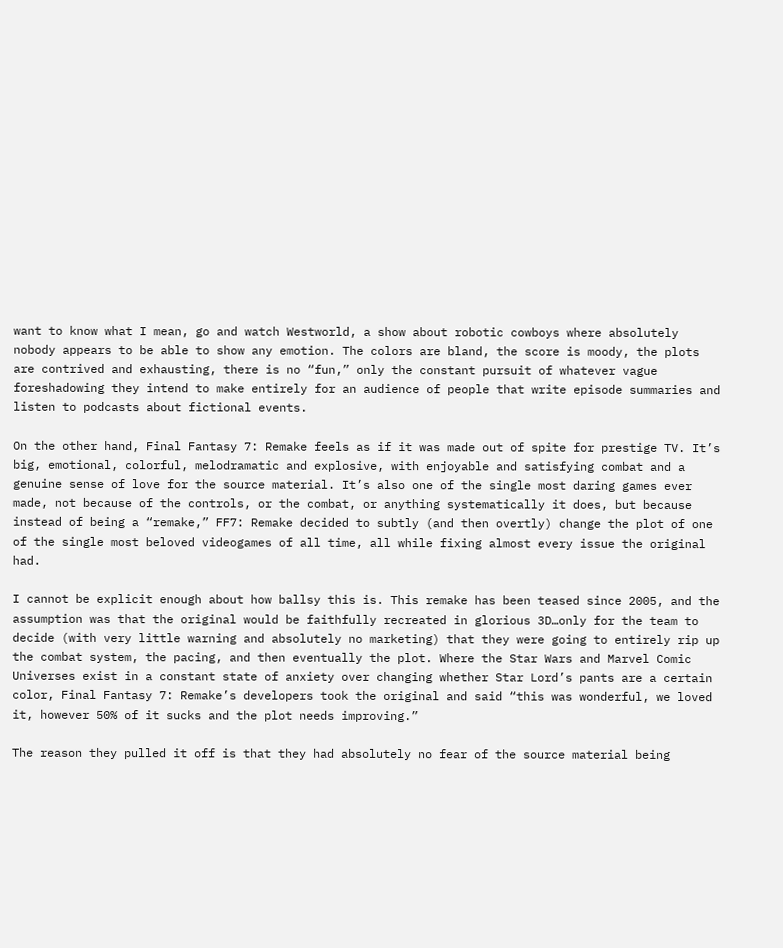want to know what I mean, go and watch Westworld, a show about robotic cowboys where absolutely nobody appears to be able to show any emotion. The colors are bland, the score is moody, the plots are contrived and exhausting, there is no “fun,” only the constant pursuit of whatever vague foreshadowing they intend to make entirely for an audience of people that write episode summaries and listen to podcasts about fictional events.

On the other hand, Final Fantasy 7: Remake feels as if it was made out of spite for prestige TV. It’s big, emotional, colorful, melodramatic and explosive, with enjoyable and satisfying combat and a genuine sense of love for the source material. It’s also one of the single most daring games ever made, not because of the controls, or the combat, or anything systematically it does, but because instead of being a “remake,” FF7: Remake decided to subtly (and then overtly) change the plot of one of the single most beloved videogames of all time, all while fixing almost every issue the original had.

I cannot be explicit enough about how ballsy this is. This remake has been teased since 2005, and the assumption was that the original would be faithfully recreated in glorious 3D…only for the team to decide (with very little warning and absolutely no marketing) that they were going to entirely rip up the combat system, the pacing, and then eventually the plot. Where the Star Wars and Marvel Comic Universes exist in a constant state of anxiety over changing whether Star Lord’s pants are a certain color, Final Fantasy 7: Remake’s developers took the original and said “this was wonderful, we loved it, however 50% of it sucks and the plot needs improving.”

The reason they pulled it off is that they had absolutely no fear of the source material being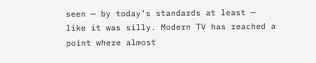seen — by today’s standards at least — like it was silly. Modern TV has reached a point where almost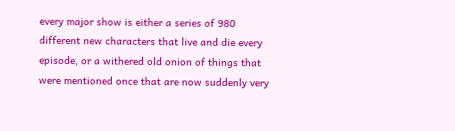every major show is either a series of 980 different new characters that live and die every episode, or a withered old onion of things that were mentioned once that are now suddenly very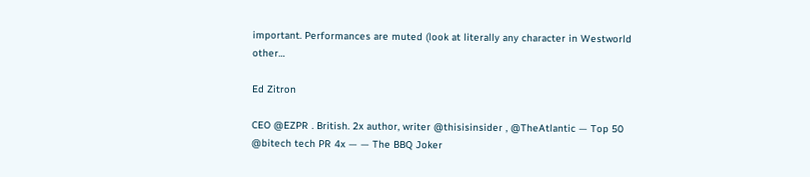important. Performances are muted (look at literally any character in Westworld other…

Ed Zitron

CEO @EZPR . British. 2x author, writer @thisisinsider , @TheAtlantic — Top 50 @bitech tech PR 4x — — The BBQ Joker